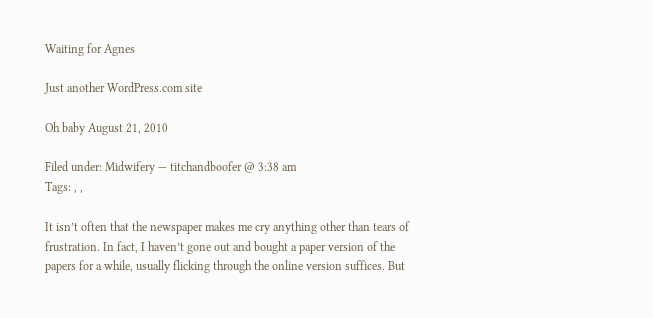Waiting for Agnes

Just another WordPress.com site

Oh baby August 21, 2010

Filed under: Midwifery — titchandboofer @ 3:38 am
Tags: , ,

It isn’t often that the newspaper makes me cry anything other than tears of frustration. In fact, I haven’t gone out and bought a paper version of the papers for a while, usually flicking through the online version suffices. But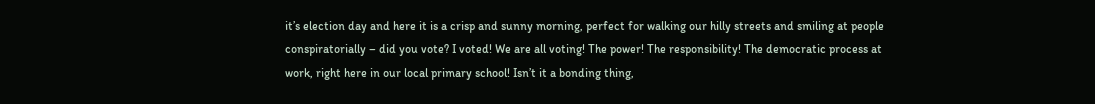it’s election day and here it is a crisp and sunny morning, perfect for walking our hilly streets and smiling at people conspiratorially – did you vote? I voted! We are all voting! The power! The responsibility! The democratic process at work, right here in our local primary school! Isn’t it a bonding thing,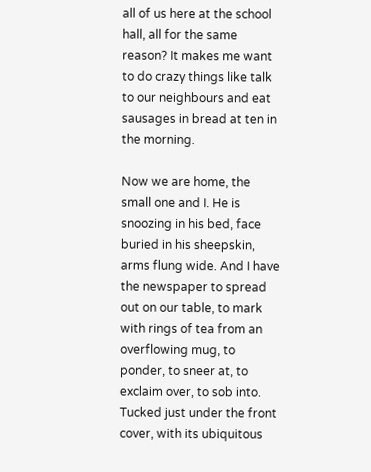all of us here at the school hall, all for the same reason? It makes me want to do crazy things like talk to our neighbours and eat sausages in bread at ten in the morning.

Now we are home, the small one and I. He is snoozing in his bed, face buried in his sheepskin, arms flung wide. And I have the newspaper to spread out on our table, to mark with rings of tea from an overflowing mug, to ponder, to sneer at, to exclaim over, to sob into. Tucked just under the front cover, with its ubiquitous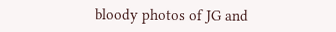bloody photos of JG and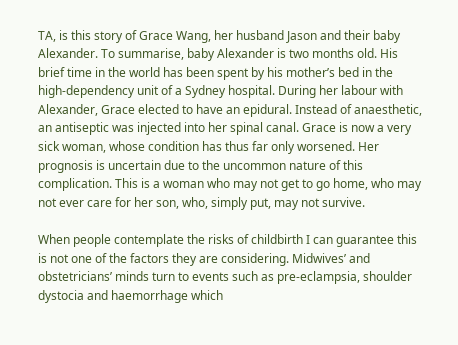TA, is this story of Grace Wang, her husband Jason and their baby Alexander. To summarise, baby Alexander is two months old. His brief time in the world has been spent by his mother’s bed in the high-dependency unit of a Sydney hospital. During her labour with Alexander, Grace elected to have an epidural. Instead of anaesthetic, an antiseptic was injected into her spinal canal. Grace is now a very sick woman, whose condition has thus far only worsened. Her prognosis is uncertain due to the uncommon nature of this complication. This is a woman who may not get to go home, who may not ever care for her son, who, simply put, may not survive.

When people contemplate the risks of childbirth I can guarantee this is not one of the factors they are considering. Midwives’ and obstetricians’ minds turn to events such as pre-eclampsia, shoulder dystocia and haemorrhage which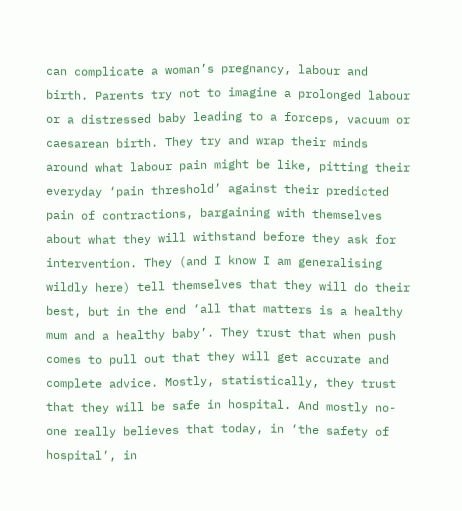can complicate a woman’s pregnancy, labour and birth. Parents try not to imagine a prolonged labour or a distressed baby leading to a forceps, vacuum or caesarean birth. They try and wrap their minds around what labour pain might be like, pitting their everyday ‘pain threshold’ against their predicted pain of contractions, bargaining with themselves about what they will withstand before they ask for intervention. They (and I know I am generalising wildly here) tell themselves that they will do their best, but in the end ‘all that matters is a healthy mum and a healthy baby’. They trust that when push comes to pull out that they will get accurate and complete advice. Mostly, statistically, they trust that they will be safe in hospital. And mostly no-one really believes that today, in ‘the safety of hospital’, in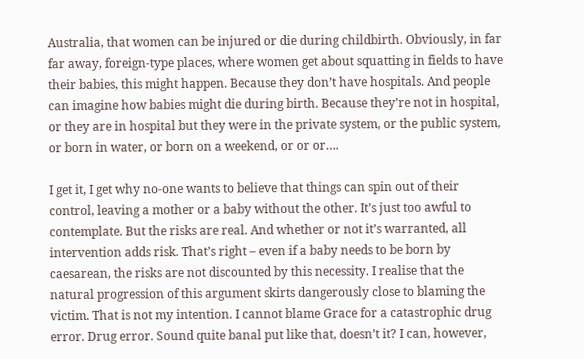Australia, that women can be injured or die during childbirth. Obviously, in far far away, foreign-type places, where women get about squatting in fields to have their babies, this might happen. Because they don’t have hospitals. And people can imagine how babies might die during birth. Because they’re not in hospital, or they are in hospital but they were in the private system, or the public system, or born in water, or born on a weekend, or or or….

I get it, I get why no-one wants to believe that things can spin out of their control, leaving a mother or a baby without the other. It’s just too awful to contemplate. But the risks are real. And whether or not it’s warranted, all intervention adds risk. That’s right – even if a baby needs to be born by caesarean, the risks are not discounted by this necessity. I realise that the natural progression of this argument skirts dangerously close to blaming the victim. That is not my intention. I cannot blame Grace for a catastrophic drug error. Drug error. Sound quite banal put like that, doesn’t it? I can, however,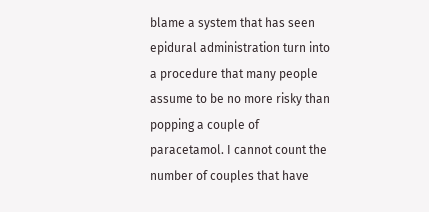blame a system that has seen epidural administration turn into a procedure that many people assume to be no more risky than popping a couple of paracetamol. I cannot count the number of couples that have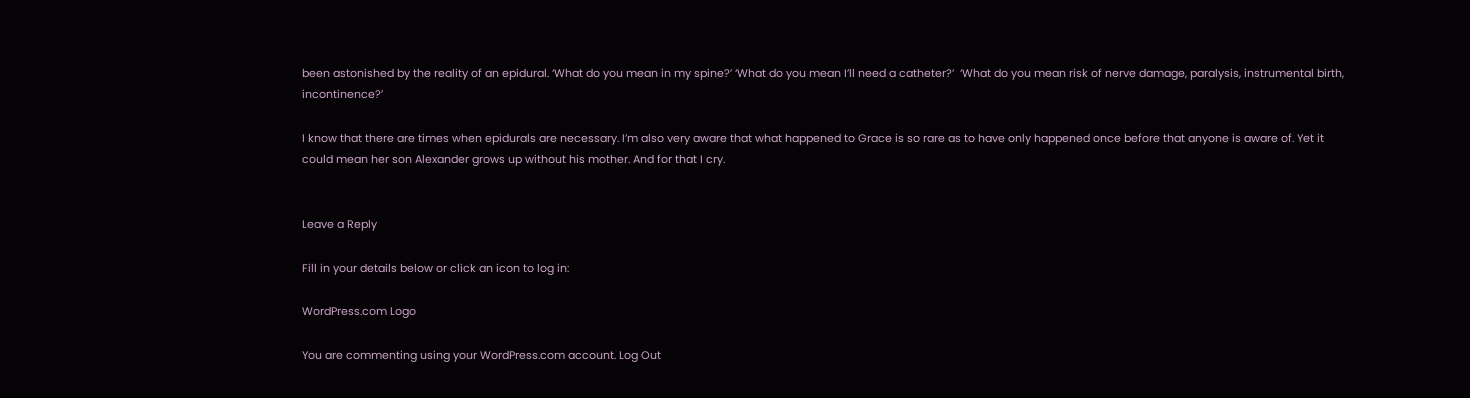been astonished by the reality of an epidural. ‘What do you mean in my spine?’ ‘What do you mean I’ll need a catheter?’  ‘What do you mean risk of nerve damage, paralysis, instrumental birth, incontinence?’

I know that there are times when epidurals are necessary. I’m also very aware that what happened to Grace is so rare as to have only happened once before that anyone is aware of. Yet it could mean her son Alexander grows up without his mother. And for that I cry.


Leave a Reply

Fill in your details below or click an icon to log in:

WordPress.com Logo

You are commenting using your WordPress.com account. Log Out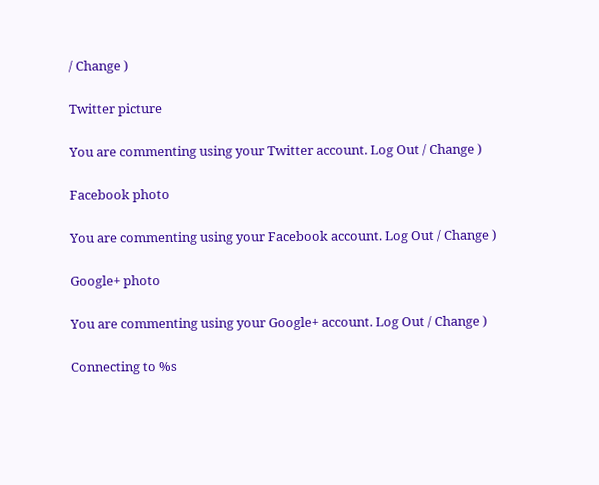/ Change )

Twitter picture

You are commenting using your Twitter account. Log Out / Change )

Facebook photo

You are commenting using your Facebook account. Log Out / Change )

Google+ photo

You are commenting using your Google+ account. Log Out / Change )

Connecting to %s